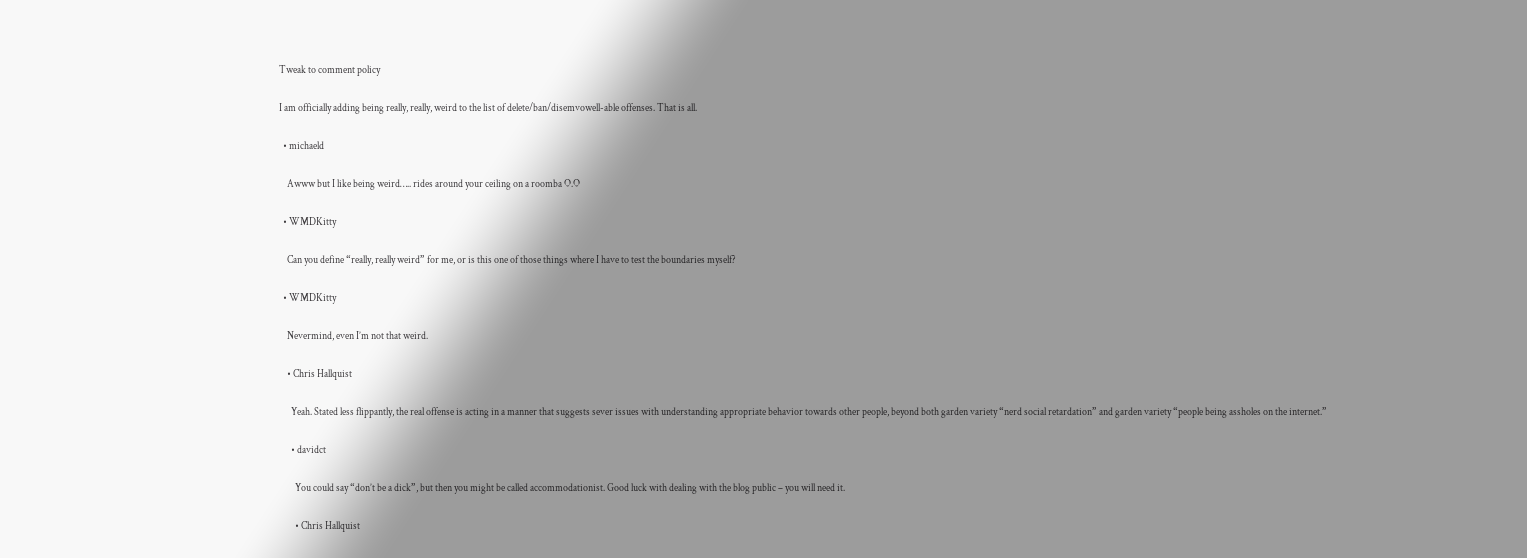Tweak to comment policy

I am officially adding being really, really, weird to the list of delete/ban/disemvowell-able offenses. That is all.

  • michaeld

    Awww but I like being weird….. rides around your ceiling on a roomba O.O

  • WMDKitty

    Can you define “really, really weird” for me, or is this one of those things where I have to test the boundaries myself?

  • WMDKitty

    Nevermind, even I’m not that weird.

    • Chris Hallquist

      Yeah. Stated less flippantly, the real offense is acting in a manner that suggests sever issues with understanding appropriate behavior towards other people, beyond both garden variety “nerd social retardation” and garden variety “people being assholes on the internet.”

      • davidct

        You could say “don’t be a dick”, but then you might be called accommodationist. Good luck with dealing with the blog public – you will need it.

        • Chris Hallquist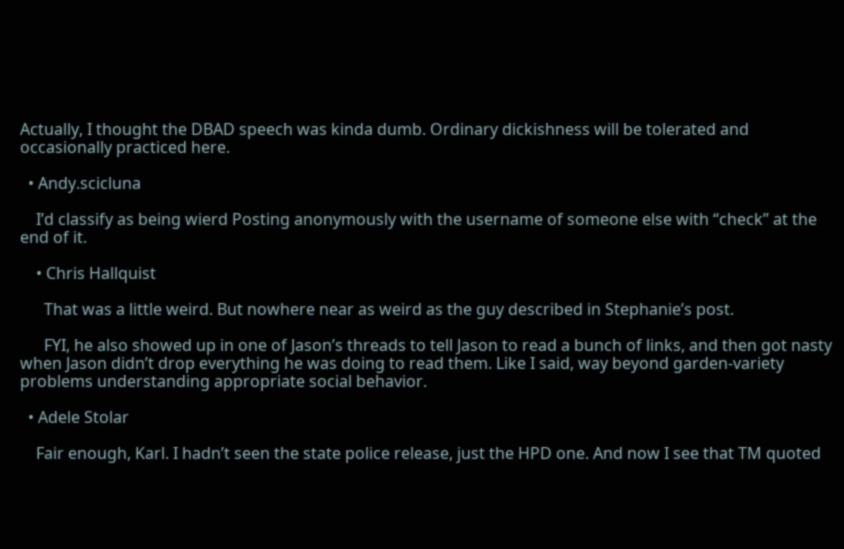Actually, I thought the DBAD speech was kinda dumb. Ordinary dickishness will be tolerated and occasionally practiced here.

  • Andy.scicluna

    I’d classify as being wierd Posting anonymously with the username of someone else with “check” at the end of it.

    • Chris Hallquist

      That was a little weird. But nowhere near as weird as the guy described in Stephanie’s post.

      FYI, he also showed up in one of Jason’s threads to tell Jason to read a bunch of links, and then got nasty when Jason didn’t drop everything he was doing to read them. Like I said, way beyond garden-variety problems understanding appropriate social behavior.

  • Adele Stolar

    Fair enough, Karl. I hadn’t seen the state police release, just the HPD one. And now I see that TM quoted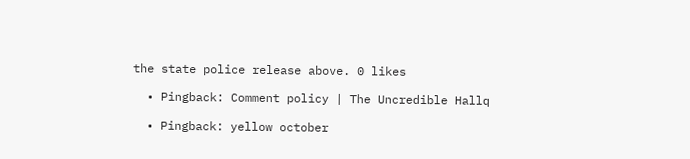the state police release above. 0 likes

  • Pingback: Comment policy | The Uncredible Hallq

  • Pingback: yellow october